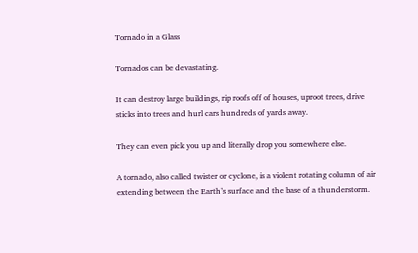Tornado in a Glass

Tornados can be devastating.

It can destroy large buildings, rip roofs off of houses, uproot trees, drive sticks into trees and hurl cars hundreds of yards away.

They can even pick you up and literally drop you somewhere else.

A tornado, also called twister or cyclone, is a violent rotating column of air extending between the Earth’s surface and the base of a thunderstorm.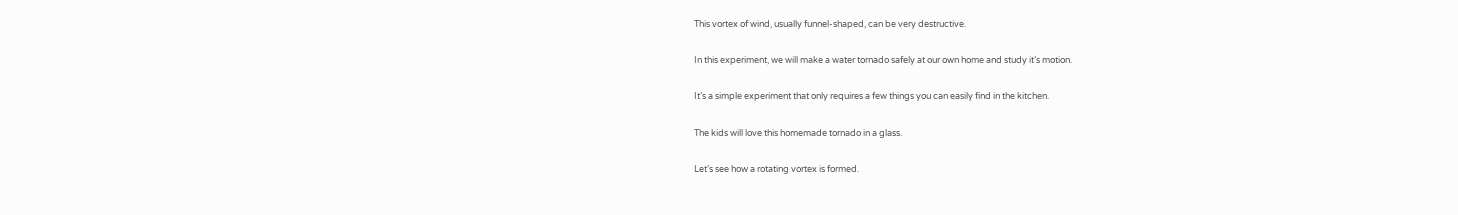This vortex of wind, usually funnel-shaped, can be very destructive.

In this experiment, we will make a water tornado safely at our own home and study it’s motion.

It’s a simple experiment that only requires a few things you can easily find in the kitchen.

The kids will love this homemade tornado in a glass.

Let’s see how a rotating vortex is formed.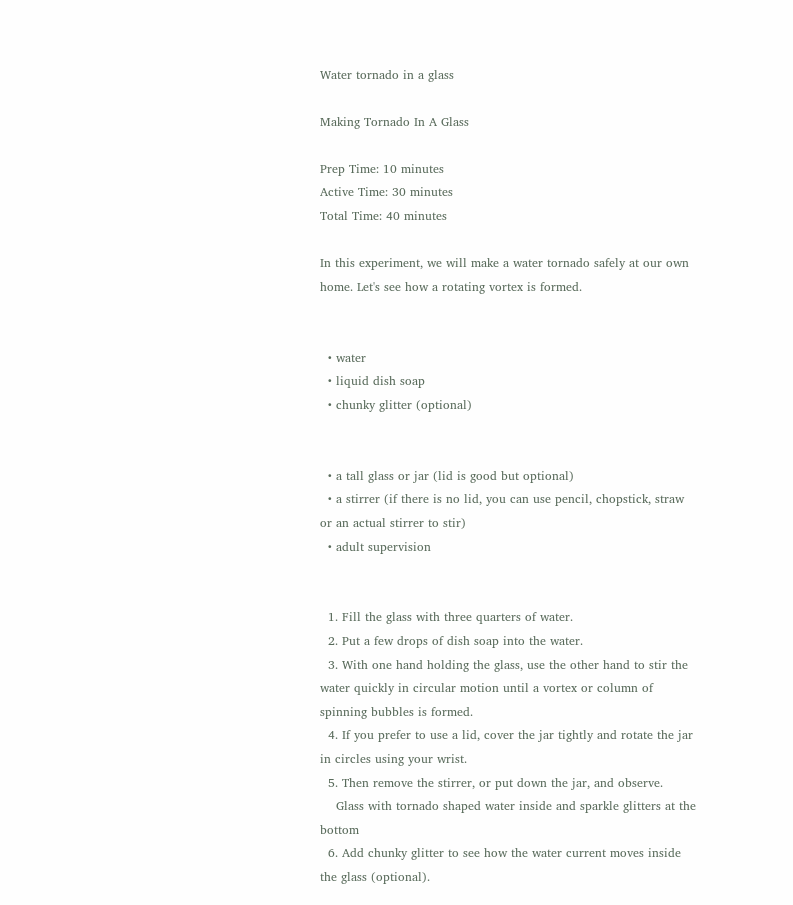Water tornado in a glass

Making Tornado In A Glass

Prep Time: 10 minutes
Active Time: 30 minutes
Total Time: 40 minutes

In this experiment, we will make a water tornado safely at our own home. Let's see how a rotating vortex is formed.


  • water
  • liquid dish soap
  • chunky glitter (optional)


  • a tall glass or jar (lid is good but optional)
  • a stirrer (if there is no lid, you can use pencil, chopstick, straw or an actual stirrer to stir)
  • adult supervision


  1. Fill the glass with three quarters of water.
  2. Put a few drops of dish soap into the water.
  3. With one hand holding the glass, use the other hand to stir the water quickly in circular motion until a vortex or column of spinning bubbles is formed.
  4. If you prefer to use a lid, cover the jar tightly and rotate the jar in circles using your wrist.
  5. Then remove the stirrer, or put down the jar, and observe.
    Glass with tornado shaped water inside and sparkle glitters at the bottom
  6. Add chunky glitter to see how the water current moves inside the glass (optional).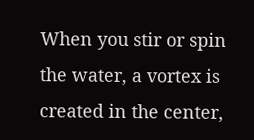When you stir or spin the water, a vortex is created in the center,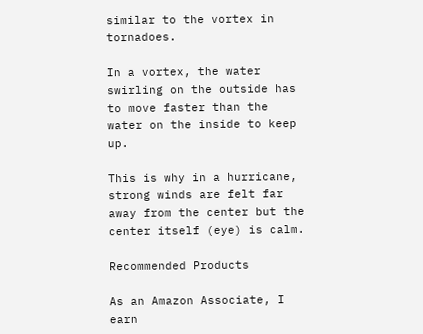similar to the vortex in tornadoes.

In a vortex, the water swirling on the outside has to move faster than the water on the inside to keep up.

This is why in a hurricane, strong winds are felt far away from the center but the center itself (eye) is calm.

Recommended Products

As an Amazon Associate, I earn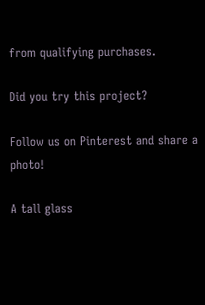from qualifying purchases.

Did you try this project?

Follow us on Pinterest and share a photo!

A tall glass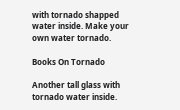with tornado shapped water inside. Make your own water tornado.

Books On Tornado

Another tall glass with tornado water inside.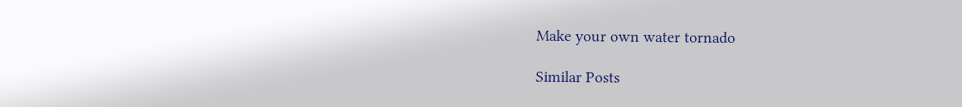Make your own water tornado

Similar Posts